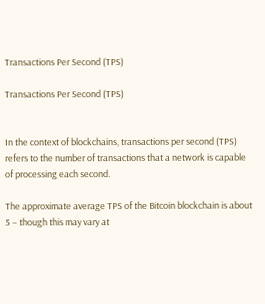Transactions Per Second (TPS)

Transactions Per Second (TPS)


In the context of blockchains, transactions per second (TPS) refers to the number of transactions that a network is capable of processing each second.

The approximate average TPS of the Bitcoin blockchain is about 5 – though this may vary at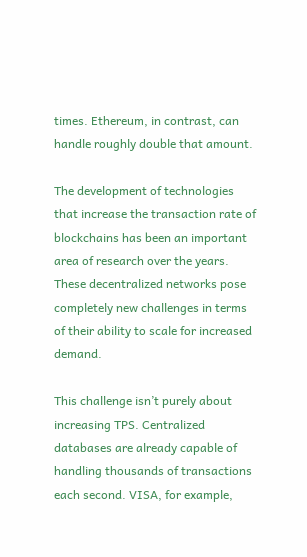times. Ethereum, in contrast, can handle roughly double that amount.

The development of technologies that increase the transaction rate of blockchains has been an important area of research over the years. These decentralized networks pose completely new challenges in terms of their ability to scale for increased demand.

This challenge isn’t purely about increasing TPS. Centralized databases are already capable of handling thousands of transactions each second. VISA, for example,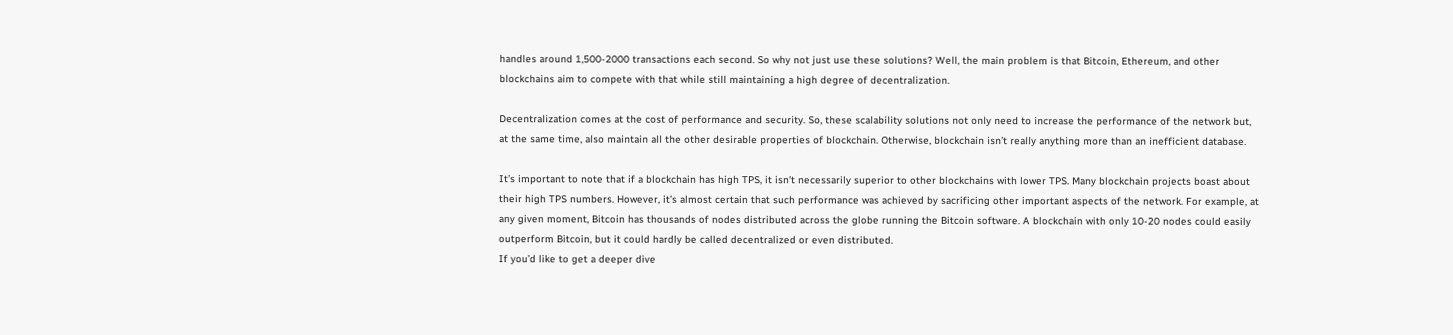handles around 1,500-2000 transactions each second. So why not just use these solutions? Well, the main problem is that Bitcoin, Ethereum, and other blockchains aim to compete with that while still maintaining a high degree of decentralization.

Decentralization comes at the cost of performance and security. So, these scalability solutions not only need to increase the performance of the network but, at the same time, also maintain all the other desirable properties of blockchain. Otherwise, blockchain isn’t really anything more than an inefficient database.

It’s important to note that if a blockchain has high TPS, it isn’t necessarily superior to other blockchains with lower TPS. Many blockchain projects boast about their high TPS numbers. However, it’s almost certain that such performance was achieved by sacrificing other important aspects of the network. For example, at any given moment, Bitcoin has thousands of nodes distributed across the globe running the Bitcoin software. A blockchain with only 10-20 nodes could easily outperform Bitcoin, but it could hardly be called decentralized or even distributed.
If you’d like to get a deeper dive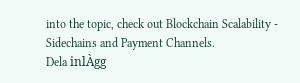into the topic, check out Blockchain Scalability - Sidechains and Payment Channels.
Dela inlÀgg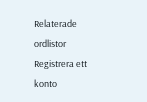Relaterade ordlistor
Registrera ett konto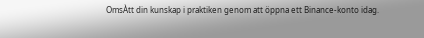OmsÀtt din kunskap i praktiken genom att öppna ett Binance-konto idag.